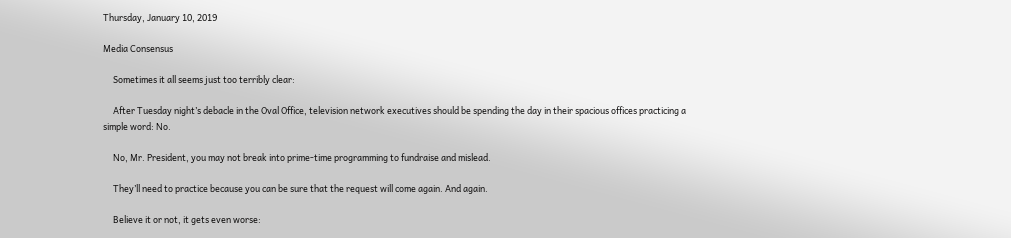Thursday, January 10, 2019

Media Consensus

     Sometimes it all seems just too terribly clear:

     After Tuesday night’s debacle in the Oval Office, television network executives should be spending the day in their spacious offices practicing a simple word: No.

     No, Mr. President, you may not break into prime-time programming to fundraise and mislead.

     They’ll need to practice because you can be sure that the request will come again. And again.

     Believe it or not, it gets even worse: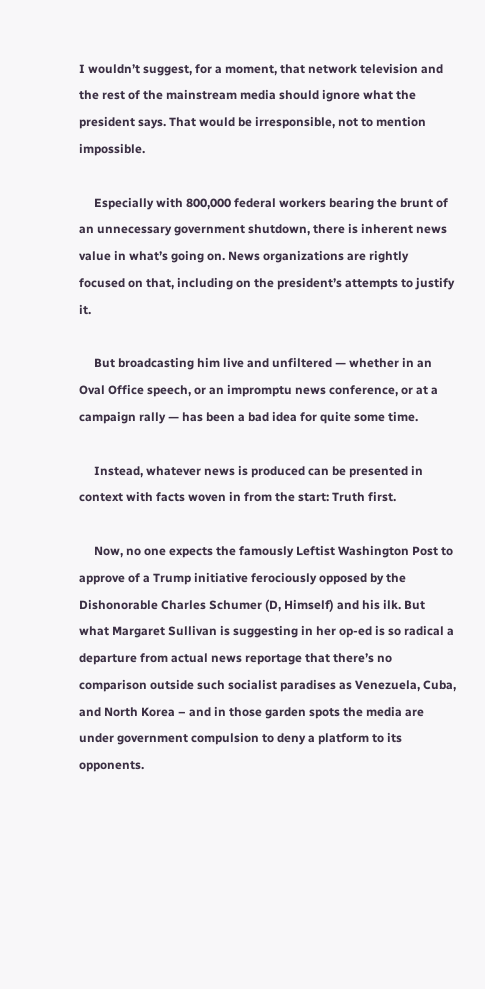I wouldn’t suggest, for a moment, that network television and the rest of the mainstream media should ignore what the president says. That would be irresponsible, not to mention impossible.

     Especially with 800,000 federal workers bearing the brunt of an unnecessary government shutdown, there is inherent news value in what’s going on. News organizations are rightly focused on that, including on the president’s attempts to justify it.

     But broadcasting him live and unfiltered — whether in an Oval Office speech, or an impromptu news conference, or at a campaign rally — has been a bad idea for quite some time.

     Instead, whatever news is produced can be presented in context with facts woven in from the start: Truth first.

     Now, no one expects the famously Leftist Washington Post to approve of a Trump initiative ferociously opposed by the Dishonorable Charles Schumer (D, Himself) and his ilk. But what Margaret Sullivan is suggesting in her op-ed is so radical a departure from actual news reportage that there’s no comparison outside such socialist paradises as Venezuela, Cuba, and North Korea – and in those garden spots the media are under government compulsion to deny a platform to its opponents.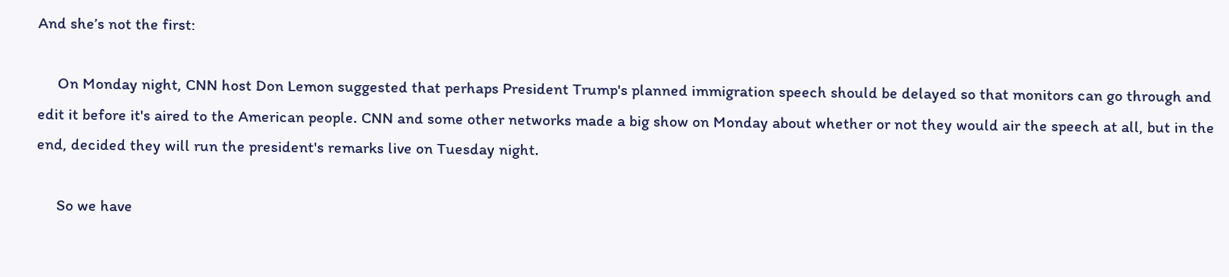And she’s not the first:

     On Monday night, CNN host Don Lemon suggested that perhaps President Trump's planned immigration speech should be delayed so that monitors can go through and edit it before it's aired to the American people. CNN and some other networks made a big show on Monday about whether or not they would air the speech at all, but in the end, decided they will run the president's remarks live on Tuesday night.

     So we have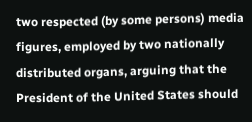two respected (by some persons) media figures, employed by two nationally distributed organs, arguing that the President of the United States should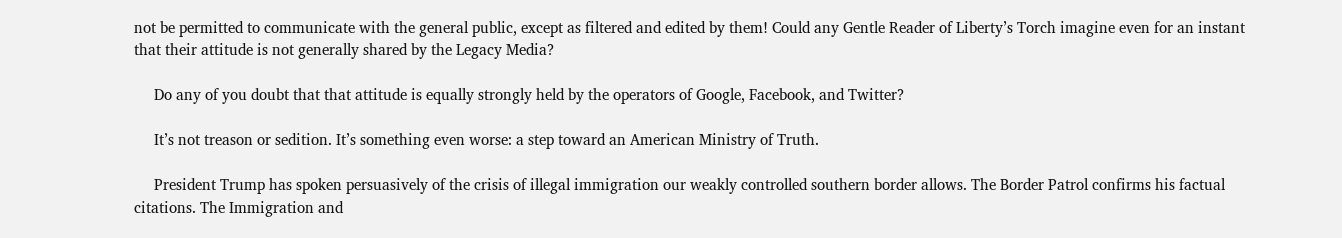not be permitted to communicate with the general public, except as filtered and edited by them! Could any Gentle Reader of Liberty’s Torch imagine even for an instant that their attitude is not generally shared by the Legacy Media?

     Do any of you doubt that that attitude is equally strongly held by the operators of Google, Facebook, and Twitter?

     It’s not treason or sedition. It’s something even worse: a step toward an American Ministry of Truth.

     President Trump has spoken persuasively of the crisis of illegal immigration our weakly controlled southern border allows. The Border Patrol confirms his factual citations. The Immigration and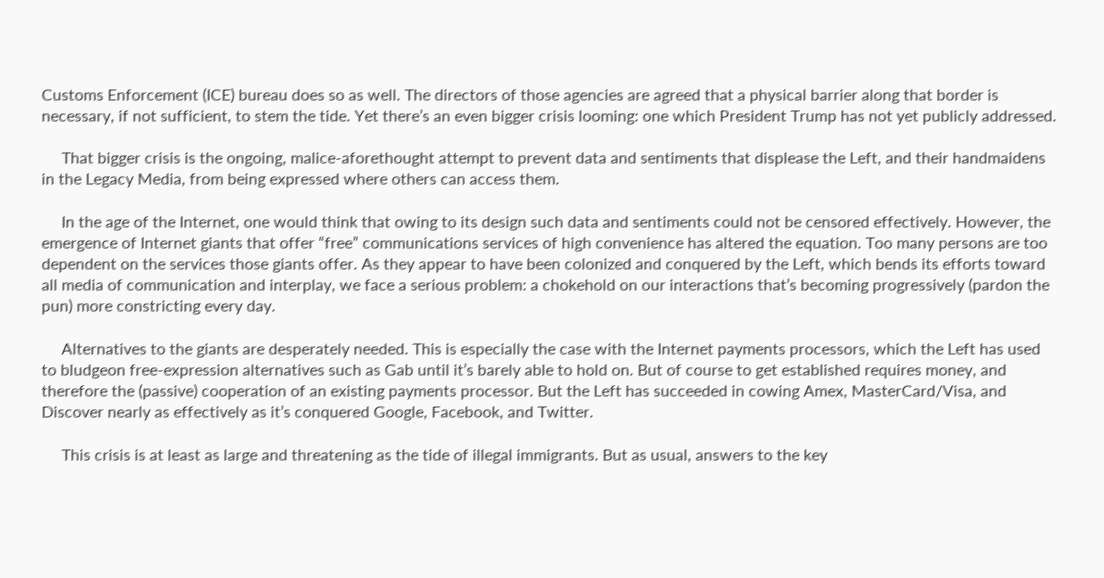Customs Enforcement (ICE) bureau does so as well. The directors of those agencies are agreed that a physical barrier along that border is necessary, if not sufficient, to stem the tide. Yet there’s an even bigger crisis looming: one which President Trump has not yet publicly addressed.

     That bigger crisis is the ongoing, malice-aforethought attempt to prevent data and sentiments that displease the Left, and their handmaidens in the Legacy Media, from being expressed where others can access them.

     In the age of the Internet, one would think that owing to its design such data and sentiments could not be censored effectively. However, the emergence of Internet giants that offer “free” communications services of high convenience has altered the equation. Too many persons are too dependent on the services those giants offer. As they appear to have been colonized and conquered by the Left, which bends its efforts toward all media of communication and interplay, we face a serious problem: a chokehold on our interactions that’s becoming progressively (pardon the pun) more constricting every day.

     Alternatives to the giants are desperately needed. This is especially the case with the Internet payments processors, which the Left has used to bludgeon free-expression alternatives such as Gab until it’s barely able to hold on. But of course to get established requires money, and therefore the (passive) cooperation of an existing payments processor. But the Left has succeeded in cowing Amex, MasterCard/Visa, and Discover nearly as effectively as it’s conquered Google, Facebook, and Twitter.

     This crisis is at least as large and threatening as the tide of illegal immigrants. But as usual, answers to the key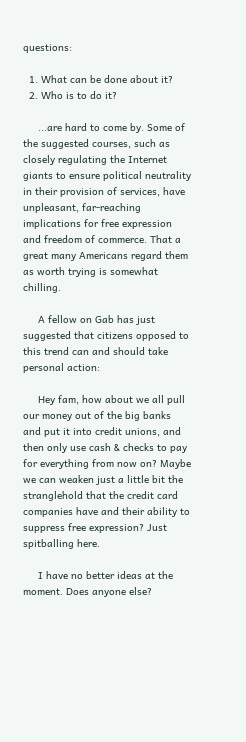questions:

  1. What can be done about it?
  2. Who is to do it?

     ...are hard to come by. Some of the suggested courses, such as closely regulating the Internet giants to ensure political neutrality in their provision of services, have unpleasant, far-reaching implications for free expression and freedom of commerce. That a great many Americans regard them as worth trying is somewhat chilling.

     A fellow on Gab has just suggested that citizens opposed to this trend can and should take personal action:

     Hey fam, how about we all pull our money out of the big banks and put it into credit unions, and then only use cash & checks to pay for everything from now on? Maybe we can weaken just a little bit the stranglehold that the credit card companies have and their ability to suppress free expression? Just spitballing here.

     I have no better ideas at the moment. Does anyone else?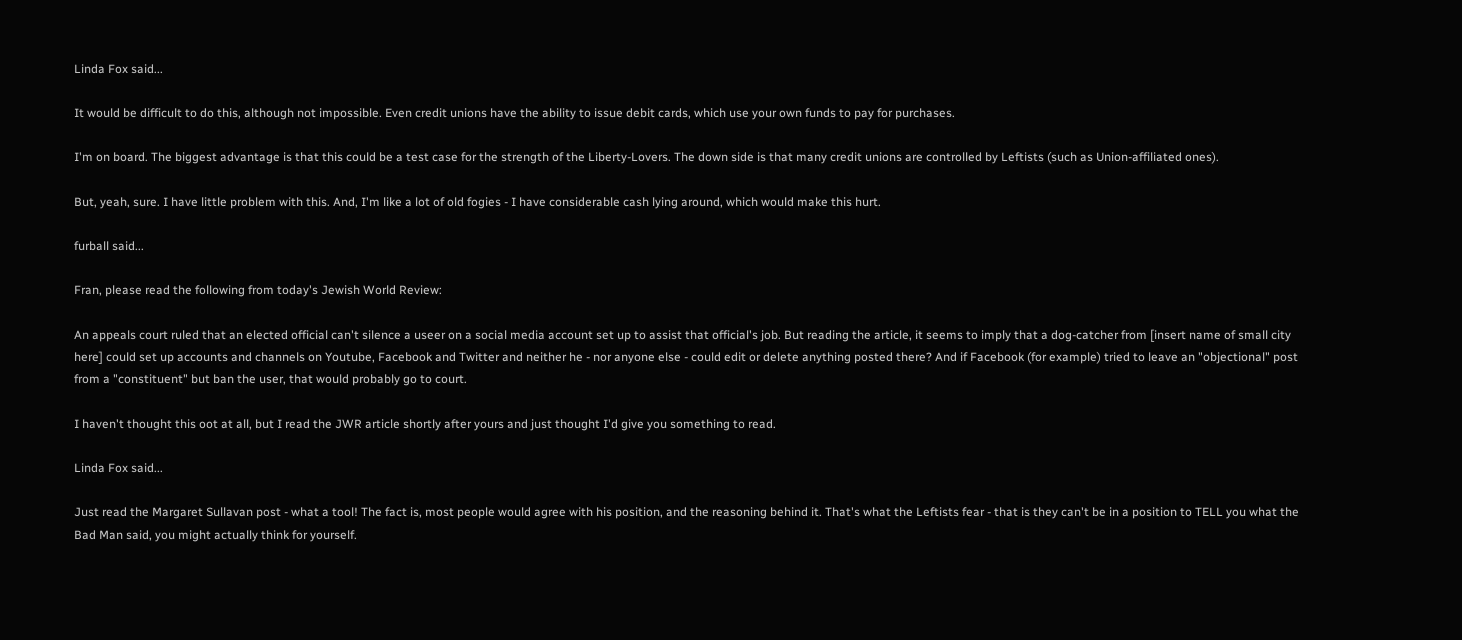Linda Fox said...

It would be difficult to do this, although not impossible. Even credit unions have the ability to issue debit cards, which use your own funds to pay for purchases.

I'm on board. The biggest advantage is that this could be a test case for the strength of the Liberty-Lovers. The down side is that many credit unions are controlled by Leftists (such as Union-affiliated ones).

But, yeah, sure. I have little problem with this. And, I'm like a lot of old fogies - I have considerable cash lying around, which would make this hurt.

furball said...

Fran, please read the following from today's Jewish World Review:

An appeals court ruled that an elected official can't silence a useer on a social media account set up to assist that official's job. But reading the article, it seems to imply that a dog-catcher from [insert name of small city here] could set up accounts and channels on Youtube, Facebook and Twitter and neither he - nor anyone else - could edit or delete anything posted there? And if Facebook (for example) tried to leave an "objectional" post from a "constituent" but ban the user, that would probably go to court.

I haven't thought this oot at all, but I read the JWR article shortly after yours and just thought I'd give you something to read.

Linda Fox said...

Just read the Margaret Sullavan post - what a tool! The fact is, most people would agree with his position, and the reasoning behind it. That's what the Leftists fear - that is they can't be in a position to TELL you what the Bad Man said, you might actually think for yourself.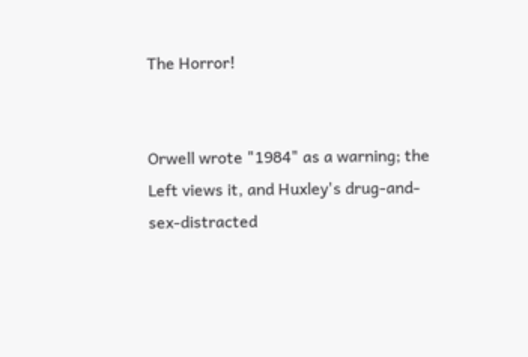The Horror!


Orwell wrote "1984" as a warning; the Left views it, and Huxley's drug-and-sex-distracted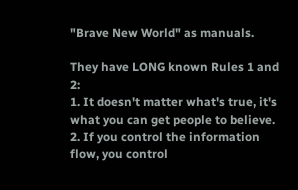"Brave New World" as manuals.

They have LONG known Rules 1 and 2:
1. It doesn't matter what's true, it's what you can get people to believe.
2. If you control the information flow, you control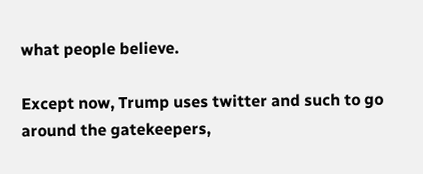what people believe.

Except now, Trump uses twitter and such to go around the gatekeepers,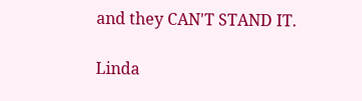and they CAN'T STAND IT.

Linda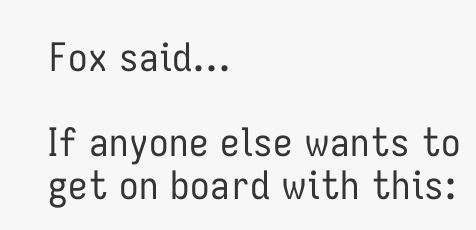Fox said...

If anyone else wants to get on board with this: